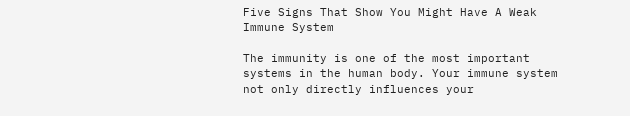Five Signs That Show You Might Have A Weak Immune System

The immunity is one of the most important systems in the human body. Your immune system not only directly influences your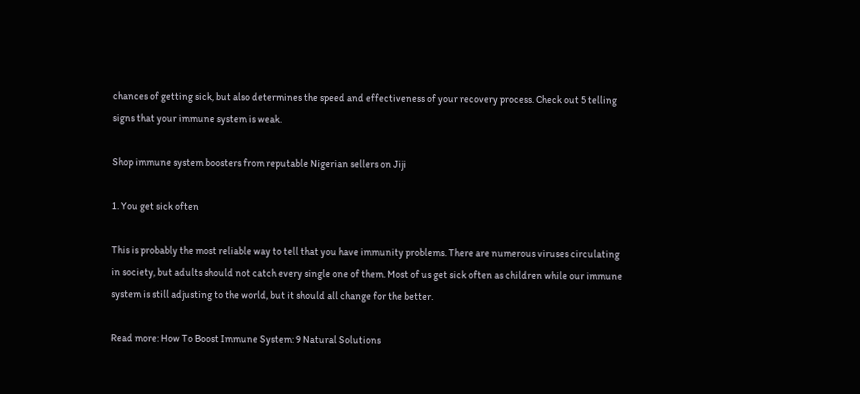chances of getting sick, but also determines the speed and effectiveness of your recovery process. Check out 5 telling signs that your immune system is weak.

Shop immune system boosters from reputable Nigerian sellers on Jiji

1. You get sick often

This is probably the most reliable way to tell that you have immunity problems. There are numerous viruses circulating in society, but adults should not catch every single one of them. Most of us get sick often as children while our immune system is still adjusting to the world, but it should all change for the better.

Read more: How To Boost Immune System: 9 Natural Solutions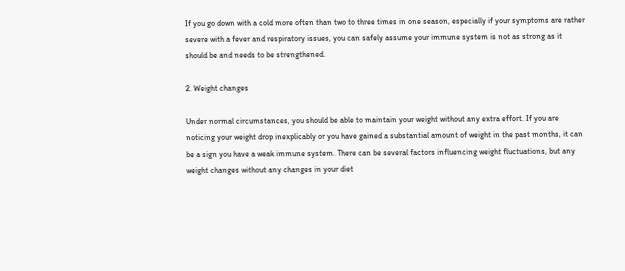If you go down with a cold more often than two to three times in one season, especially if your symptoms are rather severe with a fever and respiratory issues, you can safely assume your immune system is not as strong as it should be and needs to be strengthened.

2. Weight changes

Under normal circumstances, you should be able to maintain your weight without any extra effort. If you are noticing your weight drop inexplicably or you have gained a substantial amount of weight in the past months, it can be a sign you have a weak immune system. There can be several factors influencing weight fluctuations, but any weight changes without any changes in your diet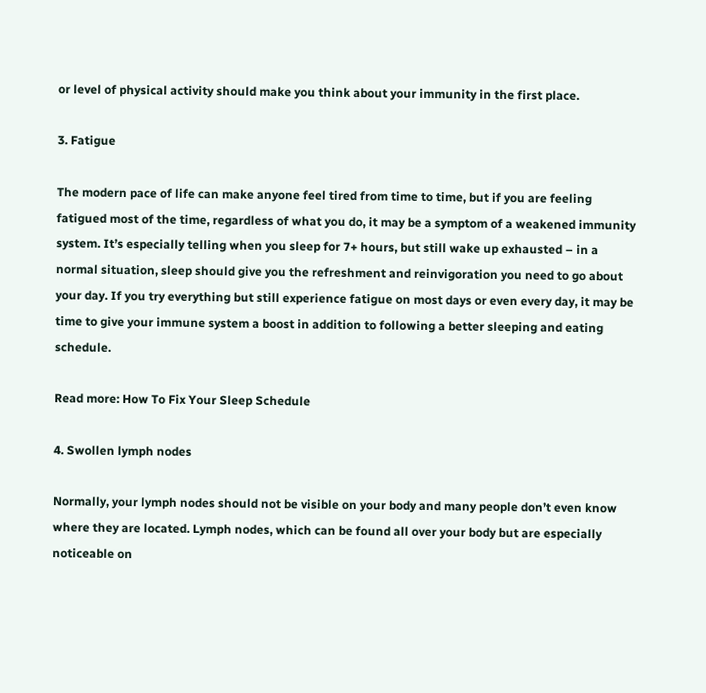or level of physical activity should make you think about your immunity in the first place.

3. Fatigue

The modern pace of life can make anyone feel tired from time to time, but if you are feeling fatigued most of the time, regardless of what you do, it may be a symptom of a weakened immunity system. It’s especially telling when you sleep for 7+ hours, but still wake up exhausted – in a normal situation, sleep should give you the refreshment and reinvigoration you need to go about your day. If you try everything but still experience fatigue on most days or even every day, it may be time to give your immune system a boost in addition to following a better sleeping and eating schedule.

Read more: How To Fix Your Sleep Schedule

4. Swollen lymph nodes

Normally, your lymph nodes should not be visible on your body and many people don’t even know where they are located. Lymph nodes, which can be found all over your body but are especially noticeable on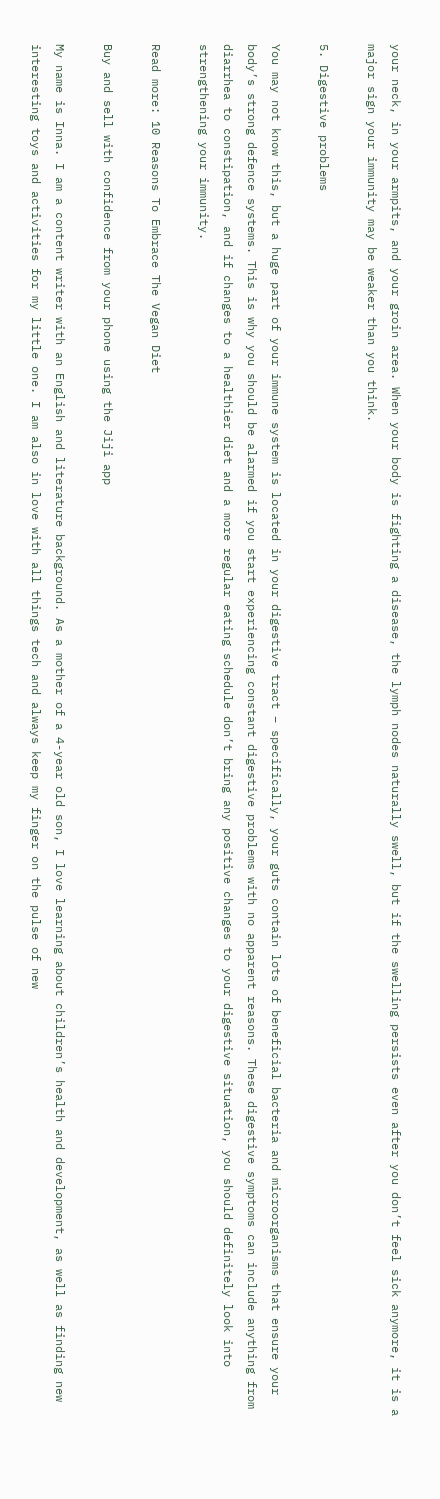your neck, in your armpits, and your groin area. When your body is fighting a disease, the lymph nodes naturally swell, but if the swelling persists even after you don’t feel sick anymore, it is a major sign your immunity may be weaker than you think.

5. Digestive problems

You may not know this, but a huge part of your immune system is located in your digestive tract – specifically, your guts contain lots of beneficial bacteria and microorganisms that ensure your body’s strong defence systems. This is why you should be alarmed if you start experiencing constant digestive problems with no apparent reasons. These digestive symptoms can include anything from diarrhea to constipation, and if changes to a healthier diet and a more regular eating schedule don’t bring any positive changes to your digestive situation, you should definitely look into strengthening your immunity.

Read more: 10 Reasons To Embrace The Vegan Diet

Buy and sell with confidence from your phone using the Jiji app

My name is Inna. I am a content writer with an English and literature background. As a mother of a 4-year old son, I love learning about children’s health and development, as well as finding new interesting toys and activities for my little one. I am also in love with all things tech and always keep my finger on the pulse of new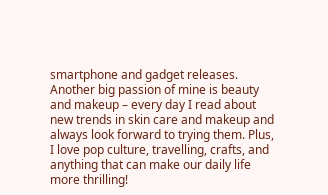smartphone and gadget releases. Another big passion of mine is beauty and makeup – every day I read about new trends in skin care and makeup and always look forward to trying them. Plus, I love pop culture, travelling, crafts, and anything that can make our daily life more thrilling!